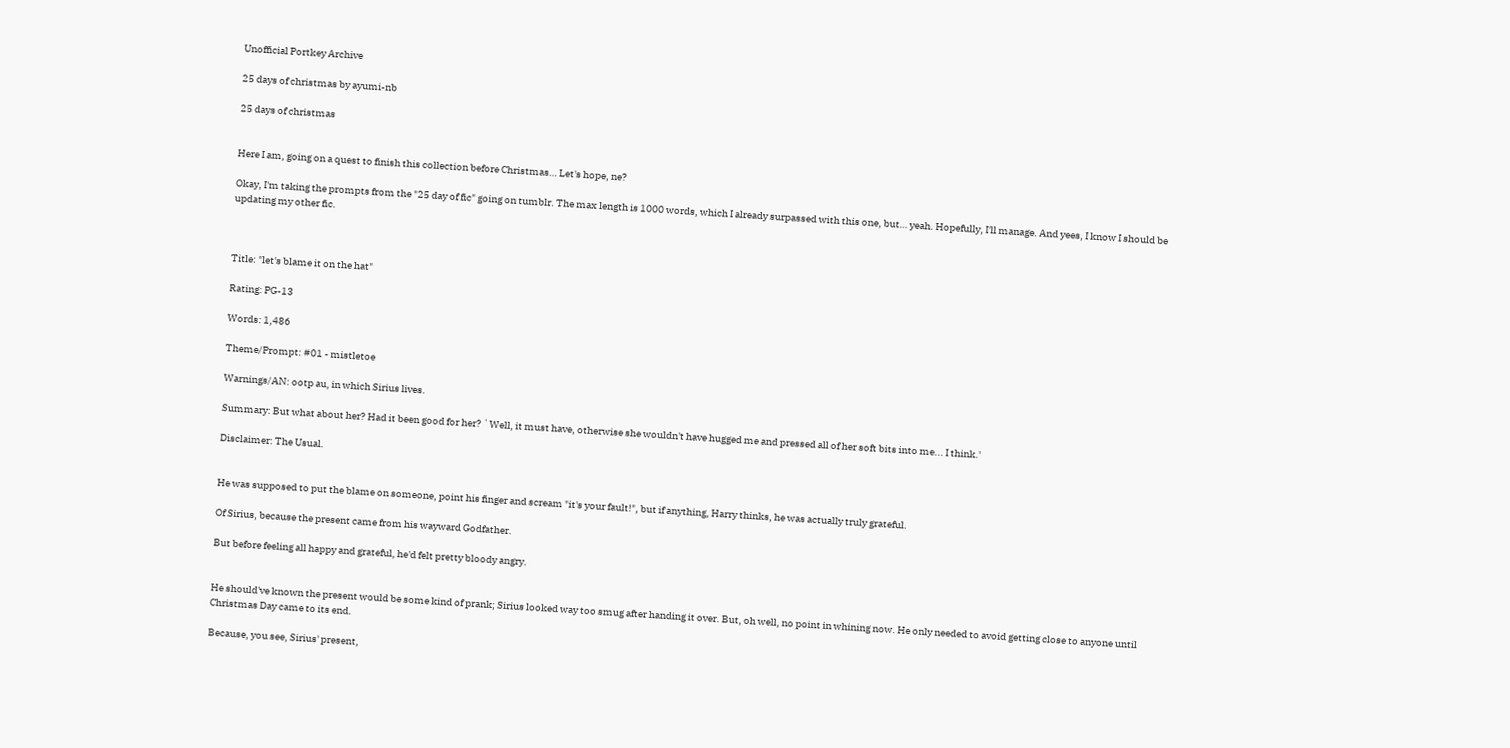Unofficial Portkey Archive

25 days of christmas by ayumi-nb

25 days of christmas


Here I am, going on a quest to finish this collection before Christmas… Let's hope, ne?

Okay, I'm taking the prompts from the "25 day of fic" going on tumblr. The max length is 1000 words, which I already surpassed with this one, but… yeah. Hopefully, I'll manage. And yees, I know I should be updating my other fic.



Title: "let's blame it on the hat"

Rating: PG-13

Words: 1,486

Theme/Prompt: #01 - mistletoe

Warnings/AN: ootp au, in which Sirius lives.

Summary: But what about her? Had it been good for her? `Well, it must have, otherwise she wouldn't have hugged me and pressed all of her soft bits into me... I think.'

Disclaimer: The Usual.


He was supposed to put the blame on someone, point his finger and scream "it's your fault!", but if anything, Harry thinks, he was actually truly grateful.

Of Sirius, because the present came from his wayward Godfather.

But before feeling all happy and grateful, he'd felt pretty bloody angry.


He should've known the present would be some kind of prank; Sirius looked way too smug after handing it over. But, oh well, no point in whining now. He only needed to avoid getting close to anyone until Christmas Day came to its end.

Because, you see, Sirius' present,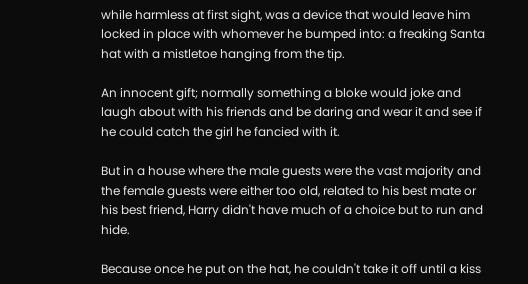while harmless at first sight, was a device that would leave him locked in place with whomever he bumped into: a freaking Santa hat with a mistletoe hanging from the tip.

An innocent gift; normally something a bloke would joke and laugh about with his friends and be daring and wear it and see if he could catch the girl he fancied with it.

But in a house where the male guests were the vast majority and the female guests were either too old, related to his best mate or his best friend, Harry didn't have much of a choice but to run and hide.

Because once he put on the hat, he couldn't take it off until a kiss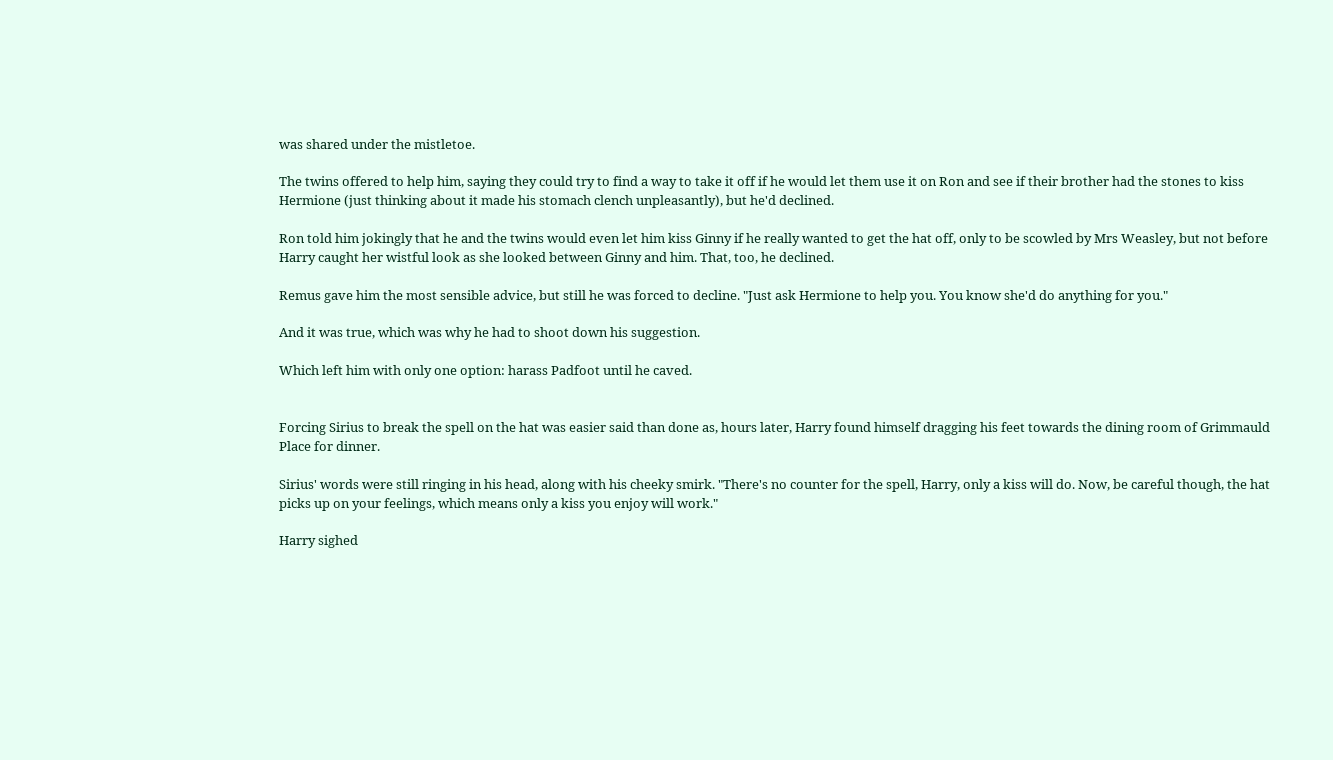was shared under the mistletoe.

The twins offered to help him, saying they could try to find a way to take it off if he would let them use it on Ron and see if their brother had the stones to kiss Hermione (just thinking about it made his stomach clench unpleasantly), but he'd declined.

Ron told him jokingly that he and the twins would even let him kiss Ginny if he really wanted to get the hat off, only to be scowled by Mrs Weasley, but not before Harry caught her wistful look as she looked between Ginny and him. That, too, he declined.

Remus gave him the most sensible advice, but still he was forced to decline. "Just ask Hermione to help you. You know she'd do anything for you."

And it was true, which was why he had to shoot down his suggestion.

Which left him with only one option: harass Padfoot until he caved.


Forcing Sirius to break the spell on the hat was easier said than done as, hours later, Harry found himself dragging his feet towards the dining room of Grimmauld Place for dinner.

Sirius' words were still ringing in his head, along with his cheeky smirk. "There's no counter for the spell, Harry, only a kiss will do. Now, be careful though, the hat picks up on your feelings, which means only a kiss you enjoy will work."

Harry sighed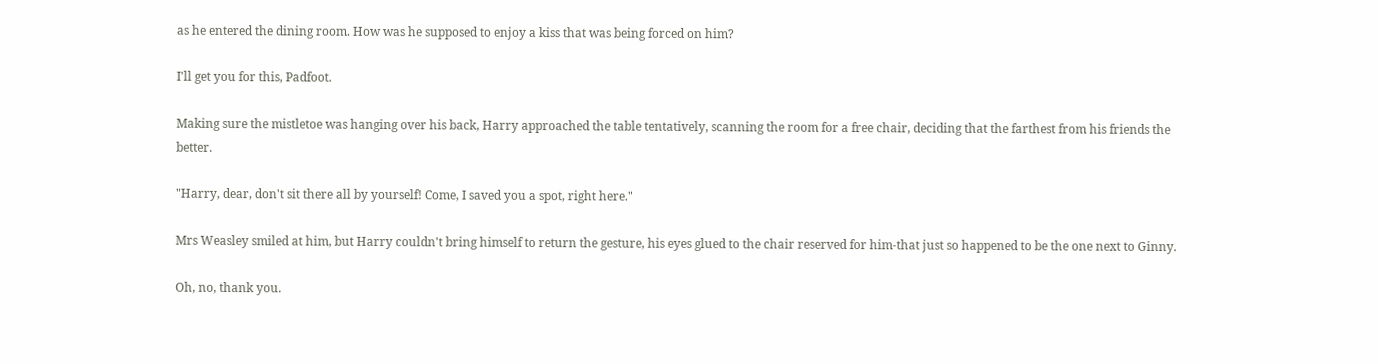as he entered the dining room. How was he supposed to enjoy a kiss that was being forced on him?

I'll get you for this, Padfoot.

Making sure the mistletoe was hanging over his back, Harry approached the table tentatively, scanning the room for a free chair, deciding that the farthest from his friends the better.

"Harry, dear, don't sit there all by yourself! Come, I saved you a spot, right here."

Mrs Weasley smiled at him, but Harry couldn't bring himself to return the gesture, his eyes glued to the chair reserved for him-that just so happened to be the one next to Ginny.

Oh, no, thank you.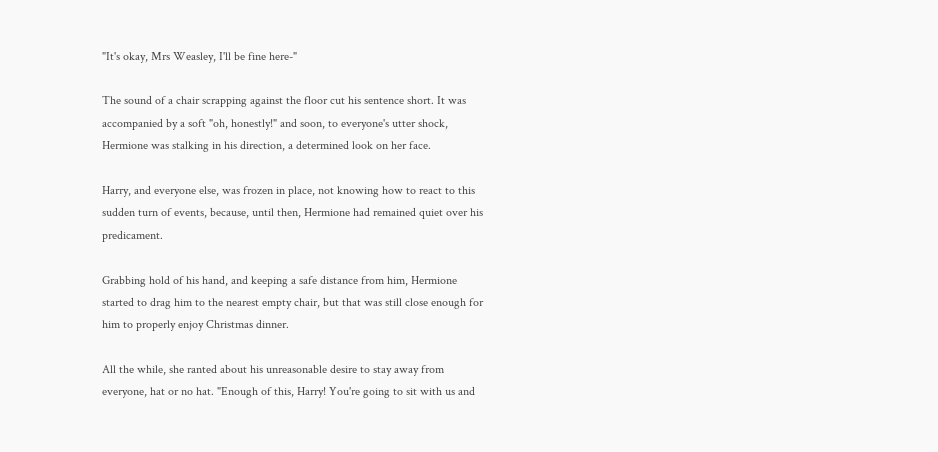"It's okay, Mrs Weasley, I'll be fine here-"

The sound of a chair scrapping against the floor cut his sentence short. It was accompanied by a soft "oh, honestly!" and soon, to everyone's utter shock, Hermione was stalking in his direction, a determined look on her face.

Harry, and everyone else, was frozen in place, not knowing how to react to this sudden turn of events, because, until then, Hermione had remained quiet over his predicament.

Grabbing hold of his hand, and keeping a safe distance from him, Hermione started to drag him to the nearest empty chair, but that was still close enough for him to properly enjoy Christmas dinner.

All the while, she ranted about his unreasonable desire to stay away from everyone, hat or no hat. "Enough of this, Harry! You're going to sit with us and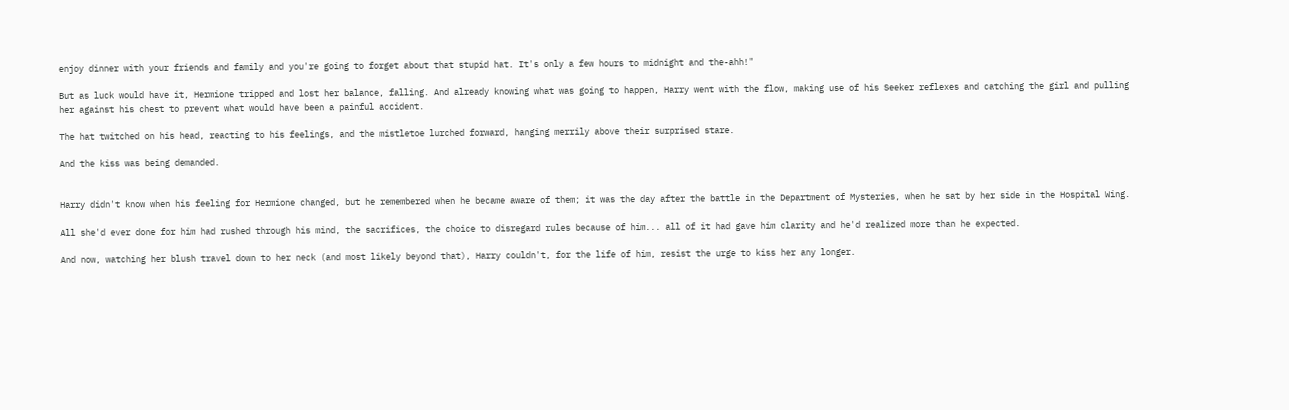enjoy dinner with your friends and family and you're going to forget about that stupid hat. It's only a few hours to midnight and the-ahh!"

But as luck would have it, Hermione tripped and lost her balance, falling. And already knowing what was going to happen, Harry went with the flow, making use of his Seeker reflexes and catching the girl and pulling her against his chest to prevent what would have been a painful accident.

The hat twitched on his head, reacting to his feelings, and the mistletoe lurched forward, hanging merrily above their surprised stare.

And the kiss was being demanded.


Harry didn't know when his feeling for Hermione changed, but he remembered when he became aware of them; it was the day after the battle in the Department of Mysteries, when he sat by her side in the Hospital Wing.

All she'd ever done for him had rushed through his mind, the sacrifices, the choice to disregard rules because of him... all of it had gave him clarity and he'd realized more than he expected.

And now, watching her blush travel down to her neck (and most likely beyond that), Harry couldn't, for the life of him, resist the urge to kiss her any longer.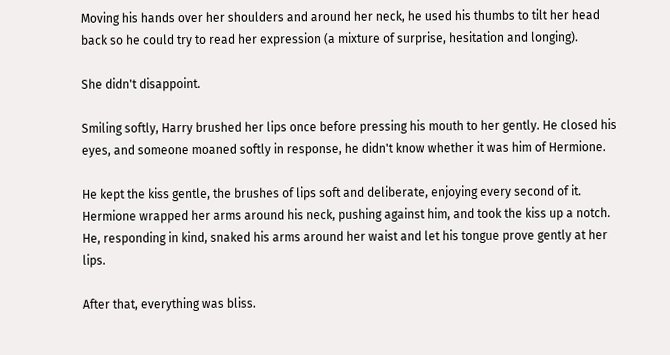Moving his hands over her shoulders and around her neck, he used his thumbs to tilt her head back so he could try to read her expression (a mixture of surprise, hesitation and longing).

She didn't disappoint.

Smiling softly, Harry brushed her lips once before pressing his mouth to her gently. He closed his eyes, and someone moaned softly in response, he didn't know whether it was him of Hermione.

He kept the kiss gentle, the brushes of lips soft and deliberate, enjoying every second of it. Hermione wrapped her arms around his neck, pushing against him, and took the kiss up a notch. He, responding in kind, snaked his arms around her waist and let his tongue prove gently at her lips.

After that, everything was bliss.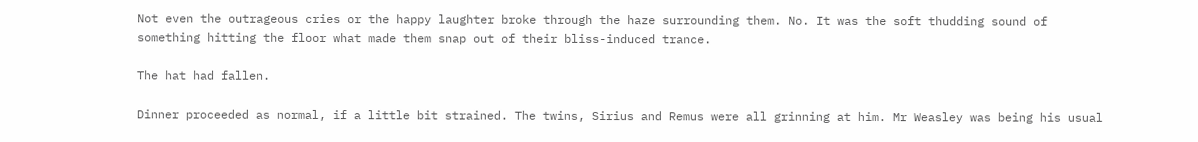Not even the outrageous cries or the happy laughter broke through the haze surrounding them. No. It was the soft thudding sound of something hitting the floor what made them snap out of their bliss-induced trance.

The hat had fallen.

Dinner proceeded as normal, if a little bit strained. The twins, Sirius and Remus were all grinning at him. Mr Weasley was being his usual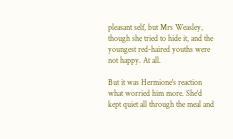pleasant self, but Mrs Weasley, though she tried to hide it, and the youngest red-haired youths were not happy. At all.

But it was Hermione's reaction what worried him more. She'd kept quiet all through the meal and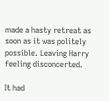made a hasty retreat as soon as it was politely possible. Leaving Harry feeling disconcerted.

It had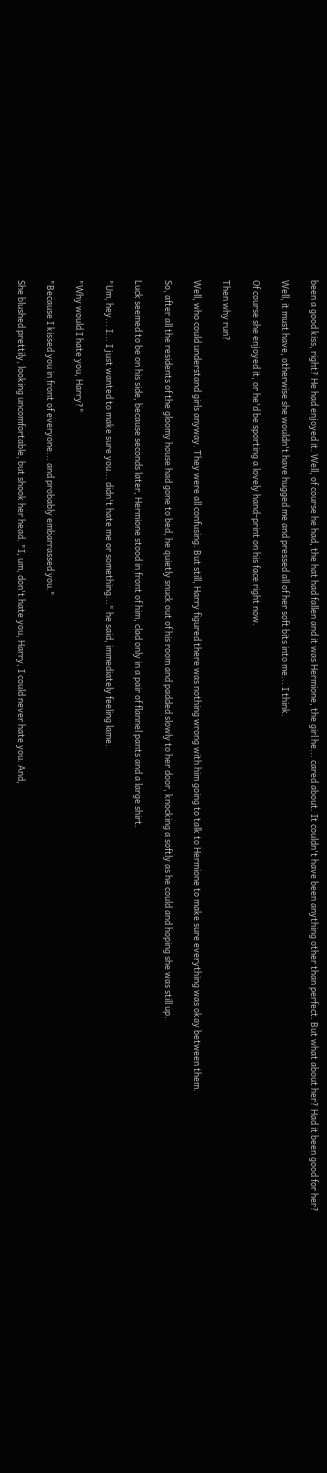been a good kiss, right? He had enjoyed it. Well, of course he had, the hat had fallen and it was Hermione, the girl he... cared about. It couldn't have been anything other than perfect. But what about her? Had it been good for her?

Well, it must have, otherwise she wouldn't have hugged me and pressed all of her soft bits into me... I think.

Of course she enjoyed it, or he'd be sporting a lovely hand-print on his face right now.

Then why run?

Well, who could understand girls anyway. They were all confusing. But still, Harry figured there was nothing wrong with him going to talk to Hermione to make sure everything was okay between them.

So, after all the residents of the gloomy house had gone to bed, he quietly snuck out of his room and padded slowly to her door, knocking a softly as he could and hoping she was still up.

Luck seemed to be on his side, because seconds later, Hermione stood in front of him, clad only in a pair of flannel pants and a large shirt.

"Um, hey... I... I just wanted to make sure you... didn't hate me or something..." he said, immediately feeling lame.

"Why would I hate you, Harry?"

"Because I kissed you in front of everyone... and probably embarrassed you."

She blushed prettily, looking uncomfortable, but shook her head. "I, um, don't hate you, Harry, I could never hate you. And,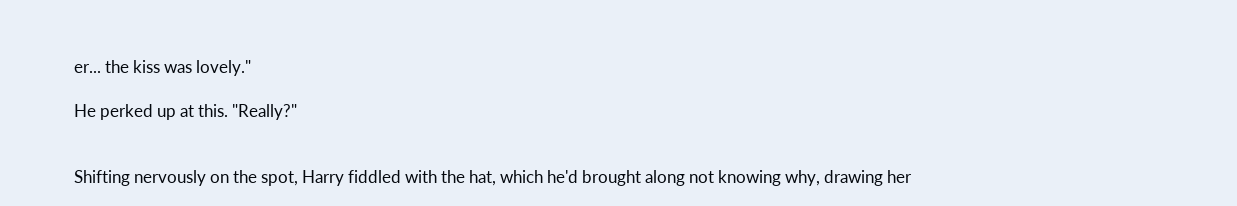er... the kiss was lovely."

He perked up at this. "Really?"


Shifting nervously on the spot, Harry fiddled with the hat, which he'd brought along not knowing why, drawing her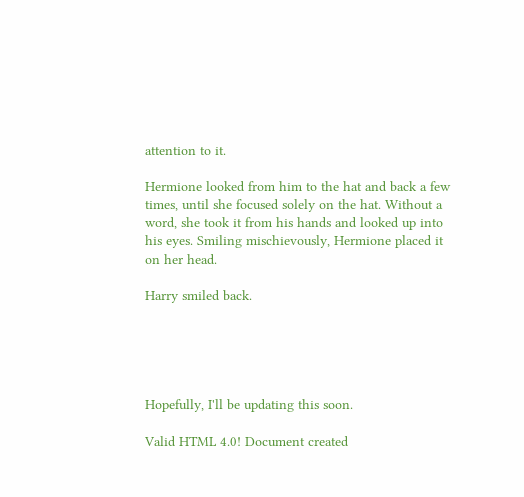attention to it.

Hermione looked from him to the hat and back a few times, until she focused solely on the hat. Without a word, she took it from his hands and looked up into his eyes. Smiling mischievously, Hermione placed it on her head.

Harry smiled back.





Hopefully, I'll be updating this soon.

Valid HTML 4.0! Document created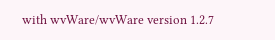with wvWare/wvWare version 1.2.7